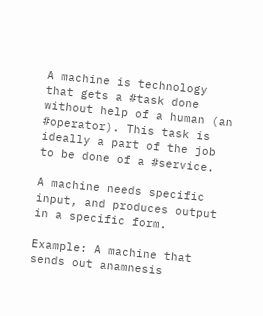A machine is technology that gets a #task done without help of a human (an #operator). This task is ideally a part of the job to be done of a #service.

A machine needs specific input, and produces output in a specific form.

Example: A machine that sends out anamnesis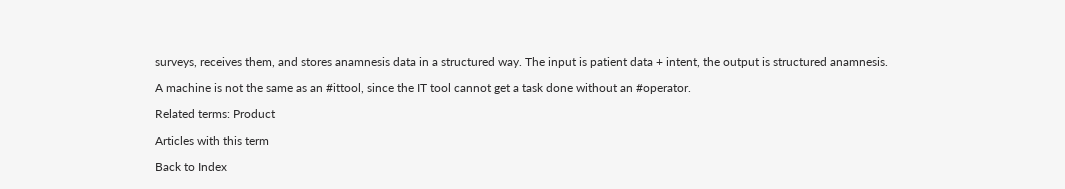surveys, receives them, and stores anamnesis data in a structured way. The input is patient data + intent, the output is structured anamnesis.

A machine is not the same as an #ittool, since the IT tool cannot get a task done without an #operator.

Related terms: Product

Articles with this term

Back to Index